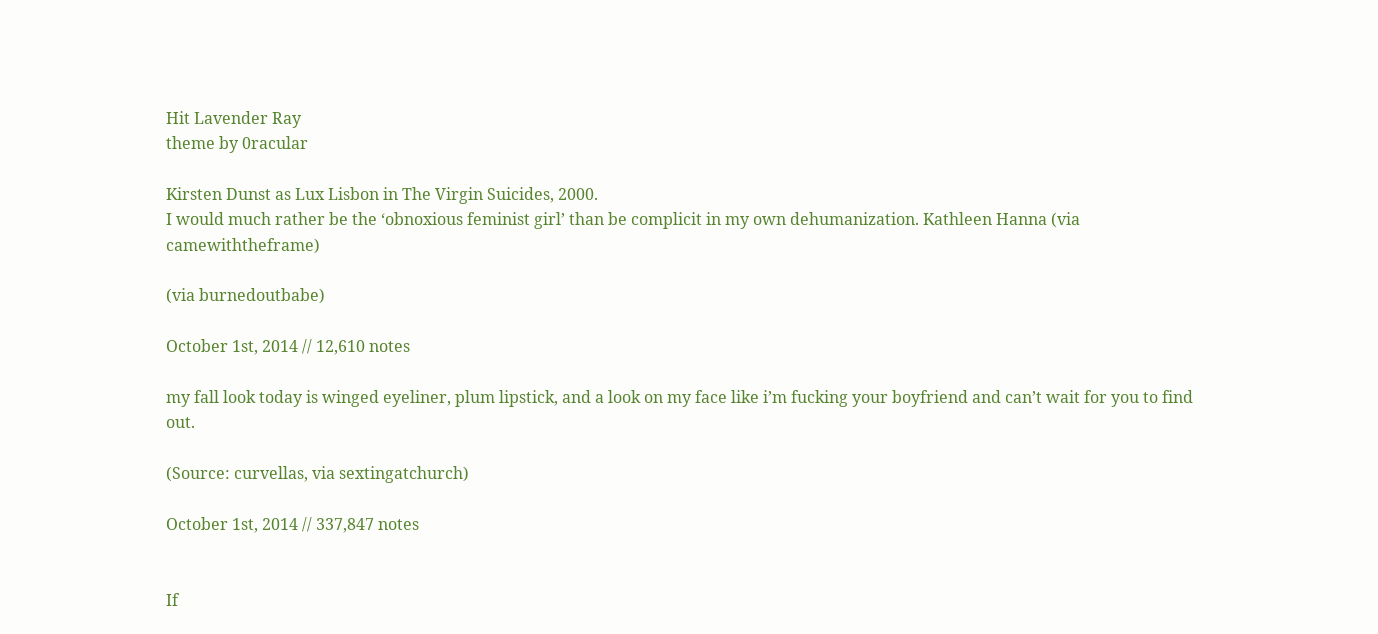Hit Lavender Ray
theme by 0racular

Kirsten Dunst as Lux Lisbon in The Virgin Suicides, 2000.
I would much rather be the ‘obnoxious feminist girl’ than be complicit in my own dehumanization. Kathleen Hanna (via camewiththeframe)

(via burnedoutbabe)

October 1st, 2014 // 12,610 notes

my fall look today is winged eyeliner, plum lipstick, and a look on my face like i’m fucking your boyfriend and can’t wait for you to find out.

(Source: curvellas, via sextingatchurch)

October 1st, 2014 // 337,847 notes


If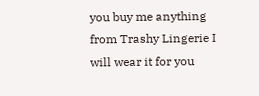you buy me anything from Trashy Lingerie I will wear it for you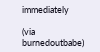immediately

(via burnedoutbabe)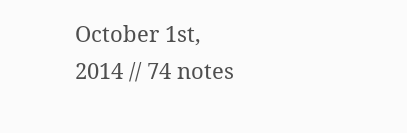October 1st, 2014 // 74 notes